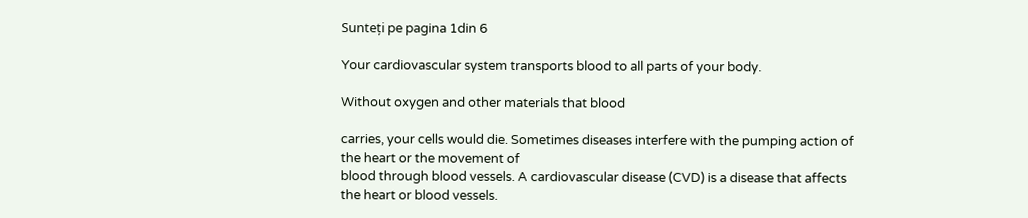Sunteți pe pagina 1din 6

Your cardiovascular system transports blood to all parts of your body.

Without oxygen and other materials that blood

carries, your cells would die. Sometimes diseases interfere with the pumping action of the heart or the movement of
blood through blood vessels. A cardiovascular disease (CVD) is a disease that affects
the heart or blood vessels.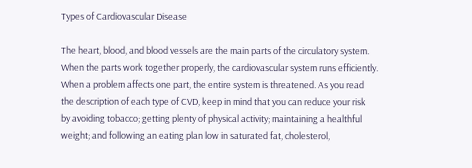Types of Cardiovascular Disease

The heart, blood, and blood vessels are the main parts of the circulatory system.
When the parts work together properly, the cardiovascular system runs efficiently.
When a problem affects one part, the entire system is threatened. As you read
the description of each type of CVD, keep in mind that you can reduce your risk
by avoiding tobacco; getting plenty of physical activity; maintaining a healthful
weight; and following an eating plan low in saturated fat, cholesterol,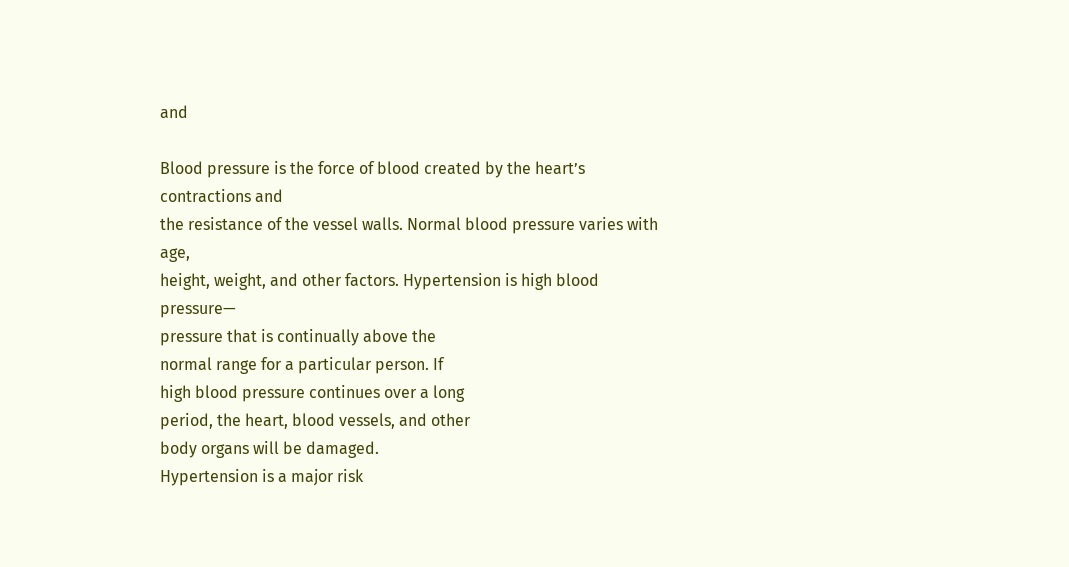and

Blood pressure is the force of blood created by the heart’s contractions and
the resistance of the vessel walls. Normal blood pressure varies with age,
height, weight, and other factors. Hypertension is high blood pressure—
pressure that is continually above the
normal range for a particular person. If
high blood pressure continues over a long
period, the heart, blood vessels, and other
body organs will be damaged.
Hypertension is a major risk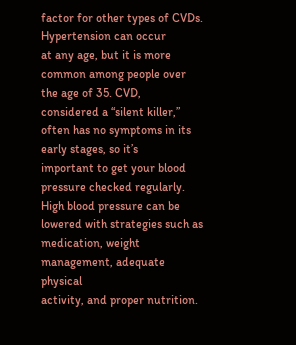factor for other types of CVDs. Hypertension can occur
at any age, but it is more common among people over the age of 35. CVD,
considered a “silent killer,” often has no symptoms in its early stages, so it’s
important to get your blood pressure checked regularly. High blood pressure can be
lowered with strategies such as medication, weight management, adequate physical
activity, and proper nutrition.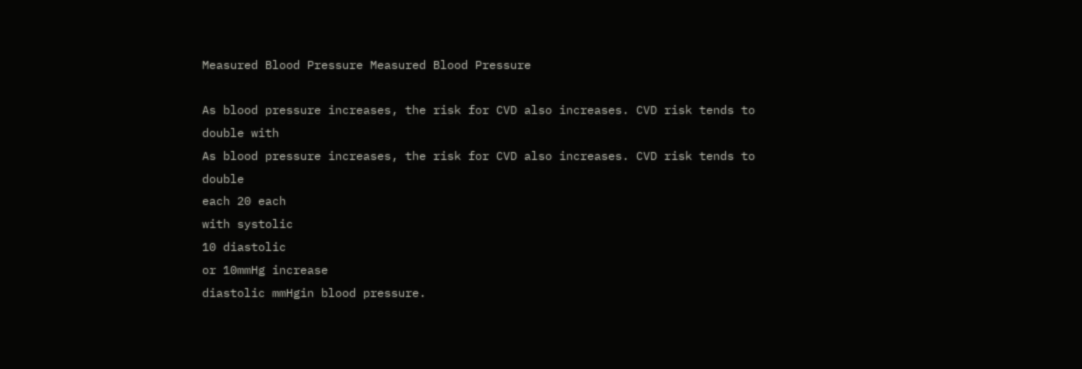Measured Blood Pressure Measured Blood Pressure

As blood pressure increases, the risk for CVD also increases. CVD risk tends to double with
As blood pressure increases, the risk for CVD also increases. CVD risk tends to double
each 20 each
with systolic
10 diastolic
or 10mmHg increase
diastolic mmHgin blood pressure.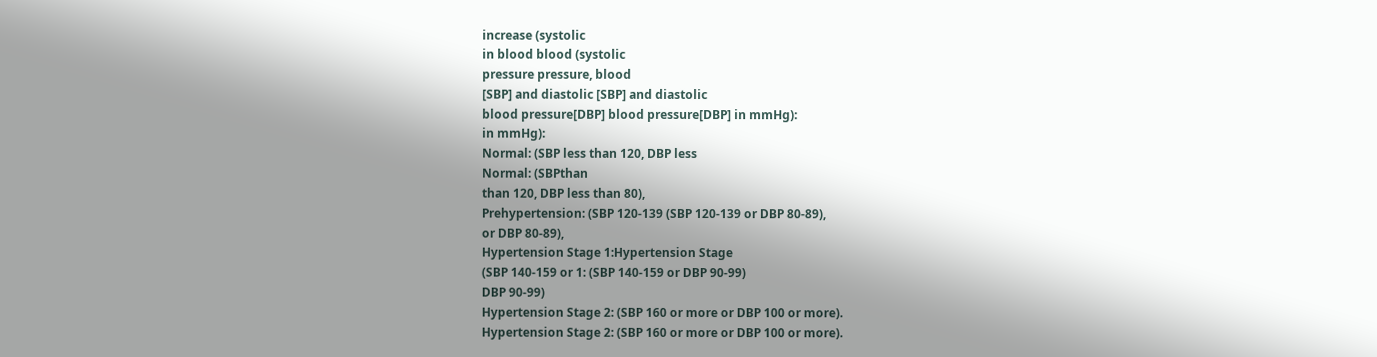increase (systolic
in blood blood (systolic
pressure pressure, blood
[SBP] and diastolic [SBP] and diastolic
blood pressure[DBP] blood pressure[DBP] in mmHg):
in mmHg):
Normal: (SBP less than 120, DBP less
Normal: (SBPthan
than 120, DBP less than 80),
Prehypertension: (SBP 120-139 (SBP 120-139 or DBP 80-89),
or DBP 80-89),
Hypertension Stage 1:Hypertension Stage
(SBP 140-159 or 1: (SBP 140-159 or DBP 90-99)
DBP 90-99)
Hypertension Stage 2: (SBP 160 or more or DBP 100 or more).
Hypertension Stage 2: (SBP 160 or more or DBP 100 or more).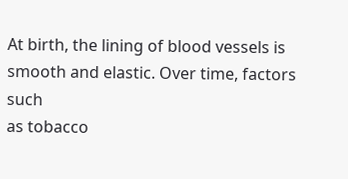At birth, the lining of blood vessels is smooth and elastic. Over time, factors such
as tobacco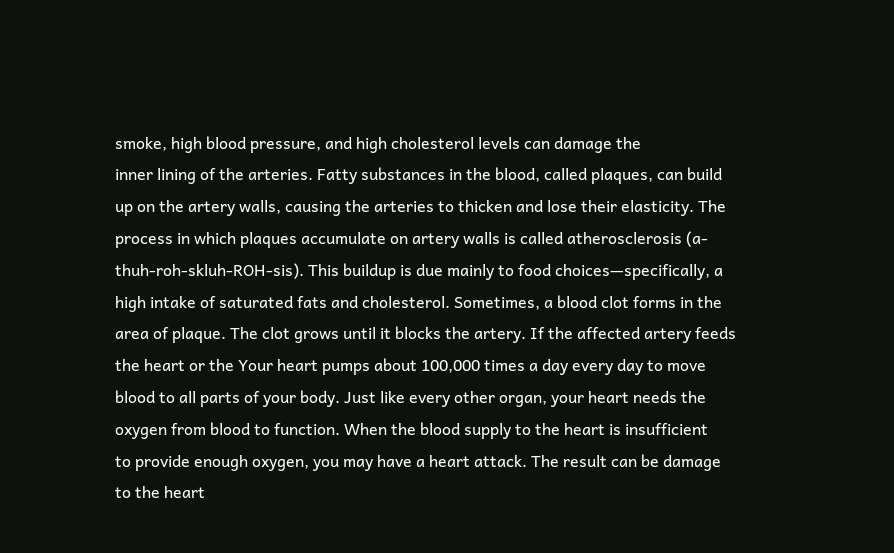smoke, high blood pressure, and high cholesterol levels can damage the
inner lining of the arteries. Fatty substances in the blood, called plaques, can build
up on the artery walls, causing the arteries to thicken and lose their elasticity. The
process in which plaques accumulate on artery walls is called atherosclerosis (a-
thuh-roh-skluh-ROH-sis). This buildup is due mainly to food choices—specifically, a
high intake of saturated fats and cholesterol. Sometimes, a blood clot forms in the
area of plaque. The clot grows until it blocks the artery. If the affected artery feeds
the heart or the Your heart pumps about 100,000 times a day every day to move
blood to all parts of your body. Just like every other organ, your heart needs the
oxygen from blood to function. When the blood supply to the heart is insufficient
to provide enough oxygen, you may have a heart attack. The result can be damage
to the heart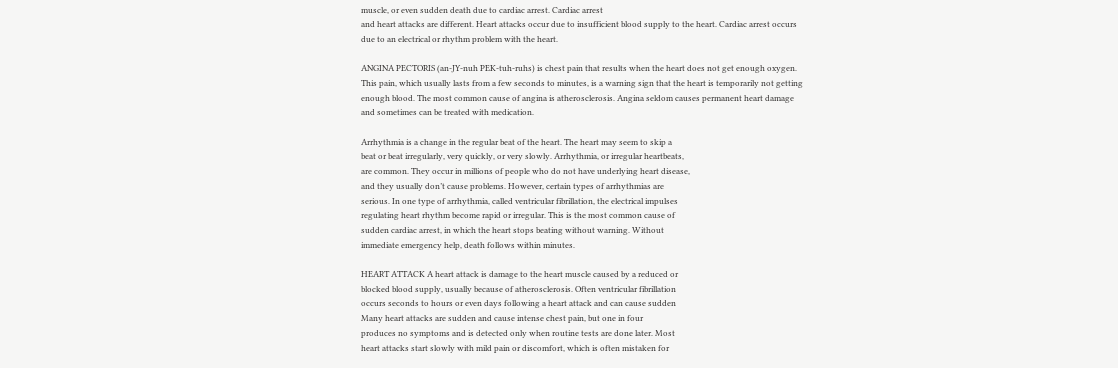muscle, or even sudden death due to cardiac arrest. Cardiac arrest
and heart attacks are different. Heart attacks occur due to insufficient blood supply to the heart. Cardiac arrest occurs
due to an electrical or rhythm problem with the heart.

ANGINA PECTORIS (an-JY-nuh PEK-tuh-ruhs) is chest pain that results when the heart does not get enough oxygen.
This pain, which usually lasts from a few seconds to minutes, is a warning sign that the heart is temporarily not getting
enough blood. The most common cause of angina is atherosclerosis. Angina seldom causes permanent heart damage
and sometimes can be treated with medication.

Arrhythmia is a change in the regular beat of the heart. The heart may seem to skip a
beat or beat irregularly, very quickly, or very slowly. Arrhythmia, or irregular heartbeats,
are common. They occur in millions of people who do not have underlying heart disease,
and they usually don’t cause problems. However, certain types of arrhythmias are
serious. In one type of arrhythmia, called ventricular fibrillation, the electrical impulses
regulating heart rhythm become rapid or irregular. This is the most common cause of
sudden cardiac arrest, in which the heart stops beating without warning. Without
immediate emergency help, death follows within minutes.

HEART ATTACK A heart attack is damage to the heart muscle caused by a reduced or
blocked blood supply, usually because of atherosclerosis. Often ventricular fibrillation
occurs seconds to hours or even days following a heart attack and can cause sudden
Many heart attacks are sudden and cause intense chest pain, but one in four
produces no symptoms and is detected only when routine tests are done later. Most
heart attacks start slowly with mild pain or discomfort, which is often mistaken for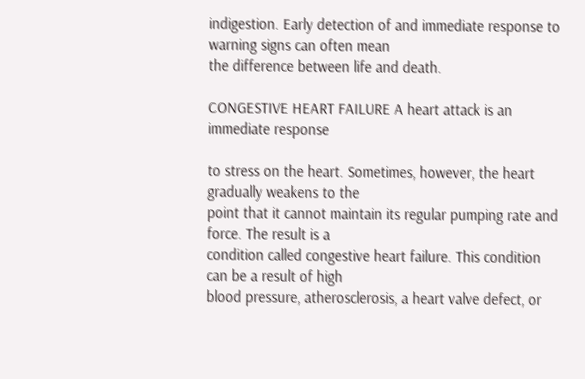indigestion. Early detection of and immediate response to warning signs can often mean
the difference between life and death.

CONGESTIVE HEART FAILURE A heart attack is an immediate response

to stress on the heart. Sometimes, however, the heart gradually weakens to the
point that it cannot maintain its regular pumping rate and force. The result is a
condition called congestive heart failure. This condition can be a result of high
blood pressure, atherosclerosis, a heart valve defect, or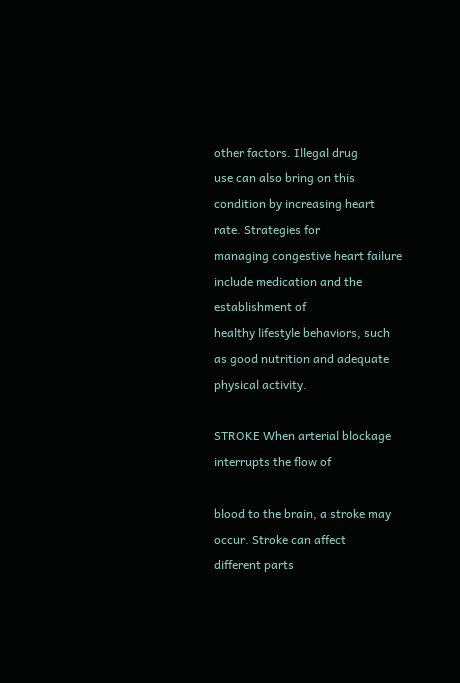other factors. Illegal drug
use can also bring on this condition by increasing heart rate. Strategies for
managing congestive heart failure include medication and the establishment of
healthy lifestyle behaviors, such as good nutrition and adequate physical activity.

STROKE When arterial blockage interrupts the flow of

blood to the brain, a stroke may occur. Stroke can affect
different parts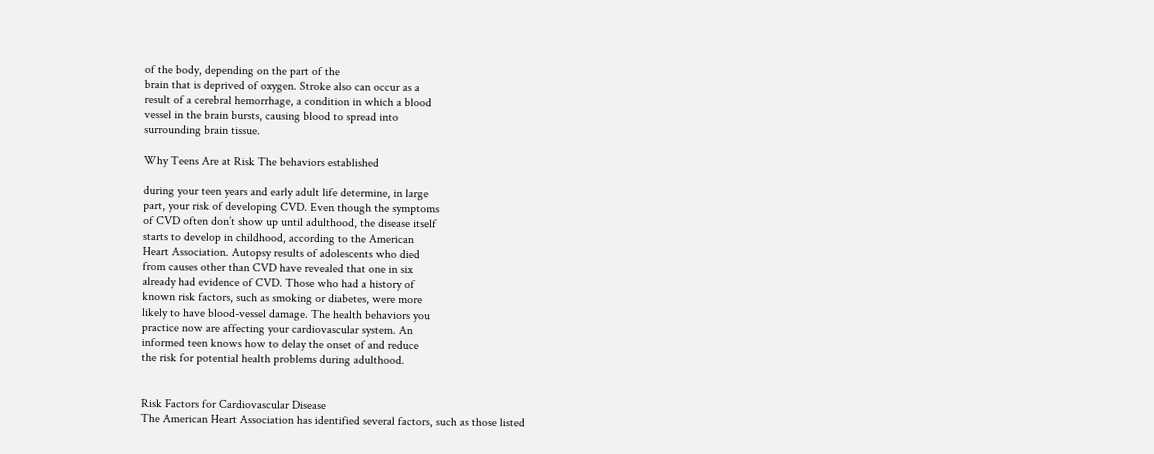of the body, depending on the part of the
brain that is deprived of oxygen. Stroke also can occur as a
result of a cerebral hemorrhage, a condition in which a blood
vessel in the brain bursts, causing blood to spread into
surrounding brain tissue.

Why Teens Are at Risk The behaviors established

during your teen years and early adult life determine, in large
part, your risk of developing CVD. Even though the symptoms
of CVD often don’t show up until adulthood, the disease itself
starts to develop in childhood, according to the American
Heart Association. Autopsy results of adolescents who died
from causes other than CVD have revealed that one in six
already had evidence of CVD. Those who had a history of
known risk factors, such as smoking or diabetes, were more
likely to have blood-vessel damage. The health behaviors you
practice now are affecting your cardiovascular system. An
informed teen knows how to delay the onset of and reduce
the risk for potential health problems during adulthood.


Risk Factors for Cardiovascular Disease
The American Heart Association has identified several factors, such as those listed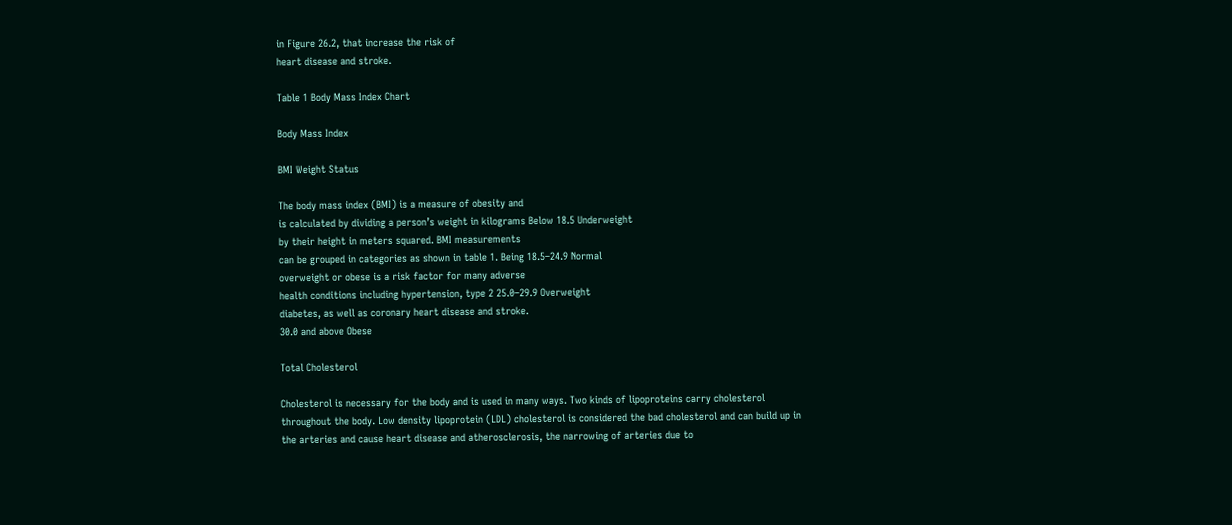in Figure 26.2, that increase the risk of
heart disease and stroke.

Table 1 Body Mass Index Chart

Body Mass Index

BMI Weight Status

The body mass index (BMI) is a measure of obesity and
is calculated by dividing a person’s weight in kilograms Below 18.5 Underweight
by their height in meters squared. BMI measurements
can be grouped in categories as shown in table 1. Being 18.5–24.9 Normal
overweight or obese is a risk factor for many adverse
health conditions including hypertension, type 2 25.0–29.9 Overweight
diabetes, as well as coronary heart disease and stroke.
30.0 and above Obese

Total Cholesterol

Cholesterol is necessary for the body and is used in many ways. Two kinds of lipoproteins carry cholesterol
throughout the body. Low density lipoprotein (LDL) cholesterol is considered the bad cholesterol and can build up in
the arteries and cause heart disease and atherosclerosis, the narrowing of arteries due to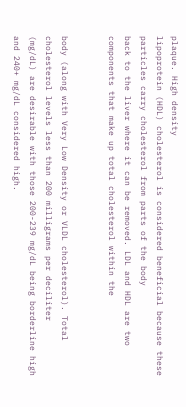plaque. High density
lipoprotein (HDL) cholesterol is considered beneficial because these particles carry cholesterol from parts of the body
back to the liver where it can be removed. LDL and HDL are two components that make up total cholesterol within the


body (along with Very Low Density or VLDL cholesterol). Total cholesterol levels less than 200 milligrams per deciliter
(mg/dL) are desirable with those 200-239 mg/dL being borderline high and 240+ mg/dL considered high.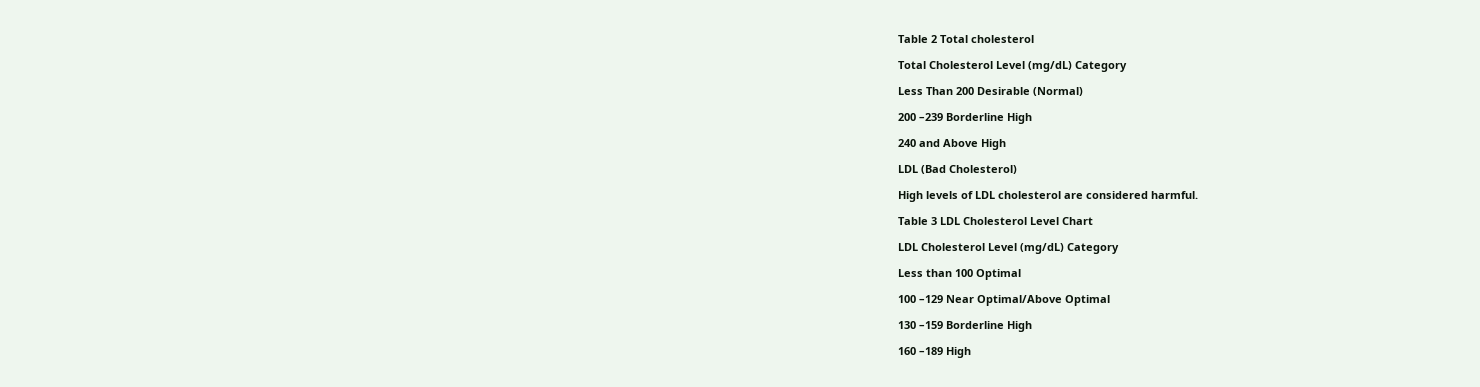Table 2 Total cholesterol

Total Cholesterol Level (mg/dL) Category

Less Than 200 Desirable (Normal)

200 –239 Borderline High

240 and Above High

LDL (Bad Cholesterol)

High levels of LDL cholesterol are considered harmful.

Table 3 LDL Cholesterol Level Chart

LDL Cholesterol Level (mg/dL) Category

Less than 100 Optimal

100 –129 Near Optimal/Above Optimal

130 –159 Borderline High

160 –189 High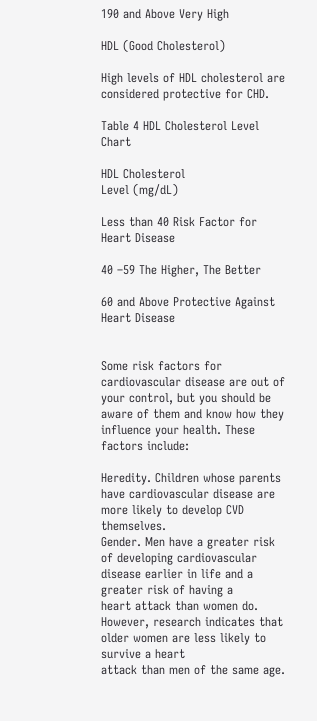190 and Above Very High

HDL (Good Cholesterol)

High levels of HDL cholesterol are considered protective for CHD.

Table 4 HDL Cholesterol Level Chart

HDL Cholesterol
Level (mg/dL)

Less than 40 Risk Factor for Heart Disease

40 –59 The Higher, The Better

60 and Above Protective Against Heart Disease


Some risk factors for cardiovascular disease are out of your control, but you should be aware of them and know how they
influence your health. These factors include:

Heredity. Children whose parents have cardiovascular disease are more likely to develop CVD themselves.
Gender. Men have a greater risk of developing cardiovascular disease earlier in life and a greater risk of having a
heart attack than women do. However, research indicates that older women are less likely to survive a heart
attack than men of the same age.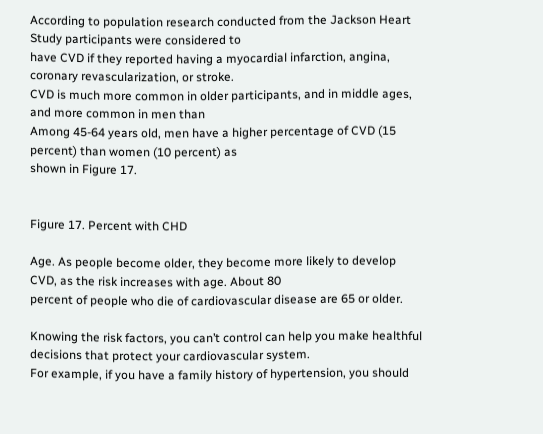According to population research conducted from the Jackson Heart Study participants were considered to
have CVD if they reported having a myocardial infarction, angina, coronary revascularization, or stroke.
CVD is much more common in older participants, and in middle ages, and more common in men than
Among 45-64 years old, men have a higher percentage of CVD (15 percent) than women (10 percent) as
shown in Figure 17.


Figure 17. Percent with CHD

Age. As people become older, they become more likely to develop CVD, as the risk increases with age. About 80
percent of people who die of cardiovascular disease are 65 or older.

Knowing the risk factors, you can’t control can help you make healthful decisions that protect your cardiovascular system.
For example, if you have a family history of hypertension, you should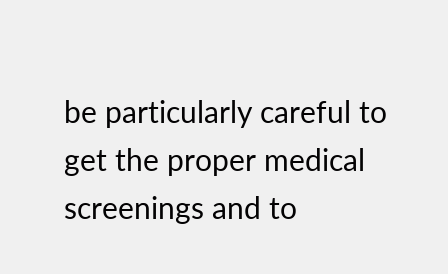be particularly careful to get the proper medical
screenings and to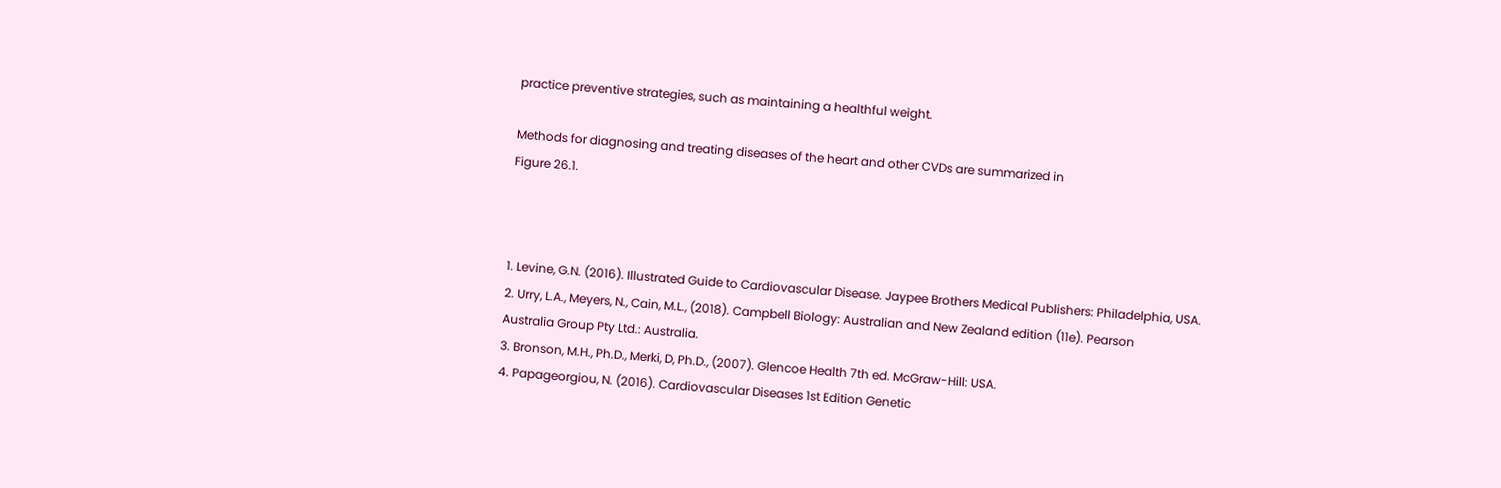practice preventive strategies, such as maintaining a healthful weight.

Methods for diagnosing and treating diseases of the heart and other CVDs are summarized in
Figure 26.1.



1. Levine, G.N. (2016). Illustrated Guide to Cardiovascular Disease. Jaypee Brothers Medical Publishers: Philadelphia, USA.
2. Urry, L.A., Meyers, N., Cain, M.L., (2018). Campbell Biology: Australian and New Zealand edition (11e). Pearson
Australia Group Pty Ltd.: Australia.
3. Bronson, M.H., Ph.D., Merki, D, Ph.D., (2007). Glencoe Health 7th ed. McGraw-Hill: USA.
4. Papageorgiou, N. (2016). Cardiovascular Diseases 1st Edition Genetic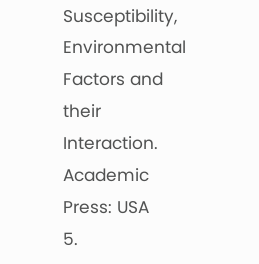Susceptibility, Environmental Factors and their
Interaction. Academic Press: USA
5.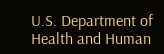U.S. Department of Health and Human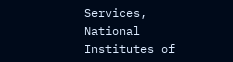Services, National Institutes of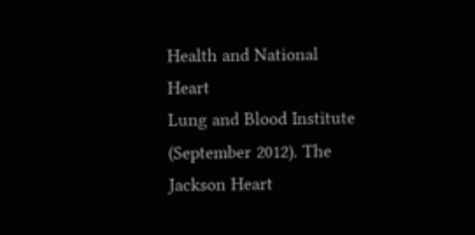Health and National Heart
Lung and Blood Institute (September 2012). The Jackson Heart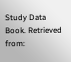Study Data Book. Retrieved from: